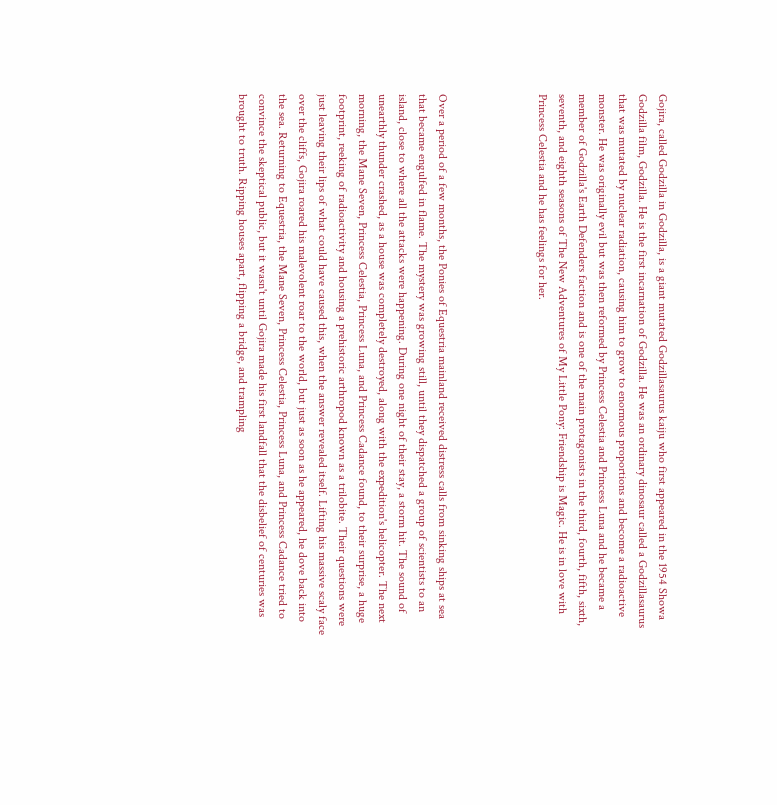Gojira, called Godzilla in Godzilla, is a giant mutated Godzillasaurus kaiju who first appeared in the 1954 Showa Godzilla film, Godzilla. He is the first incarnation of Godzilla. He was an ordinary dinosaur called a Godzillasaurus that was mutated by nuclear radiation, causing him to grow to enormous proportions and become a radioactive monster. He was originally evil but was then reformed by Princess Celestia and Princess Luna and he became a member of Godzilla's Earth Defenders faction and is one of the main protagonists in the third, fourth, fifth, sixth, seventh, and eighth seasons of The New Adventures of My Little Pony: Friendship is Magic. He is in love with Princess Celestia and he has feelings for her.




Over a period of a few months, the Ponies of Equestria mainland received distress calls from sinking ships at sea that became engulfed in flame. The mystery was growing still, until they dispatched a group of scientists to an island, close to where all the attacks were happening. During one night of their stay, a storm hit. The sound of unearthly thunder crashed, as a house was completely destroyed, along with the expedition's helicopter. The next morning, the Mane Seven, Princess Celestia, Princess Luna, and Princess Cadance found, to their surprise, a huge footprint, reeking of radioactivity and housing a prehistoric arthropod known as a trilobite. Their questions were just leaving their lips of what could have caused this, when the answer revealed itself. Lifting his massive scaly face over the cliffs, Gojira roared his malevolent roar to the world, but just as soon as he appeared, he dove back into the sea. Returning to Equestria, the Mane Seven, Princess Celestia, Princess Luna, and Princess Cadance tried to convince the skeptical public, but it wasn't until Gojira made his first landfall that the disbelief of centuries was brought to truth. Ripping houses apart, flipping a bridge, and trampling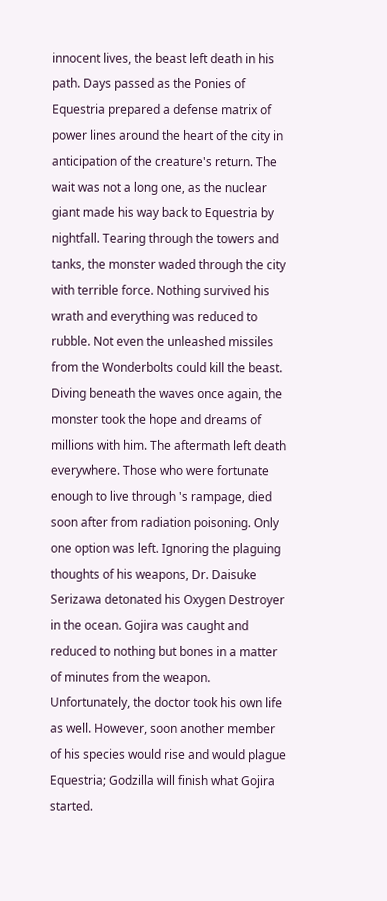innocent lives, the beast left death in his path. Days passed as the Ponies of Equestria prepared a defense matrix of power lines around the heart of the city in anticipation of the creature's return. The wait was not a long one, as the nuclear giant made his way back to Equestria by nightfall. Tearing through the towers and tanks, the monster waded through the city with terrible force. Nothing survived his wrath and everything was reduced to rubble. Not even the unleashed missiles from the Wonderbolts could kill the beast. Diving beneath the waves once again, the monster took the hope and dreams of millions with him. The aftermath left death everywhere. Those who were fortunate enough to live through 's rampage, died soon after from radiation poisoning. Only one option was left. Ignoring the plaguing thoughts of his weapons, Dr. Daisuke Serizawa detonated his Oxygen Destroyer in the ocean. Gojira was caught and reduced to nothing but bones in a matter of minutes from the weapon. Unfortunately, the doctor took his own life as well. However, soon another member of his species would rise and would plague Equestria; Godzilla will finish what Gojira started.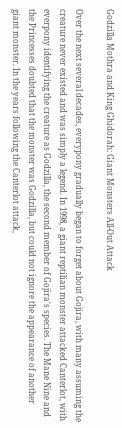Godzilla Mothra and King Ghidorah: Giant Monsters All-Out Attack

Over the next several decades, everypony gradually began to forget about Gojira, with many assuming the creature never existed and was simply a legend. In 1998, a giant reptilian monster attacked Canterlot, with everpony identifying the creature as Godzilla, the second member of Gojira's species. The Mane Nine and the Princesses doubted that the monster was Godzilla, but could not ignore the appearance of another giant monster. In the years following the Canterlot attack,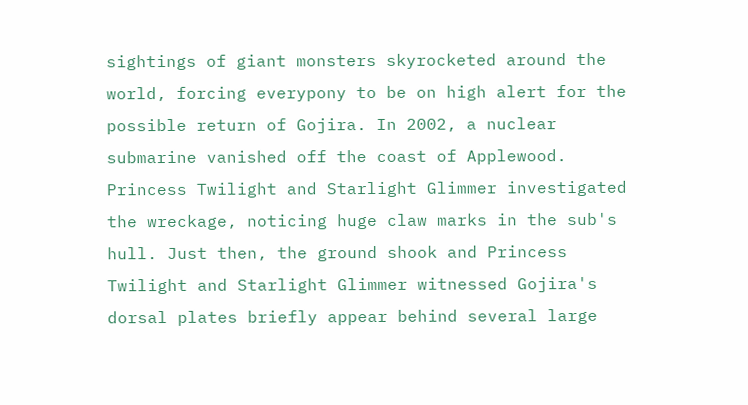sightings of giant monsters skyrocketed around the world, forcing everypony to be on high alert for the possible return of Gojira. In 2002, a nuclear submarine vanished off the coast of Applewood. Princess Twilight and Starlight Glimmer investigated the wreckage, noticing huge claw marks in the sub's hull. Just then, the ground shook and Princess Twilight and Starlight Glimmer witnessed Gojira's dorsal plates briefly appear behind several large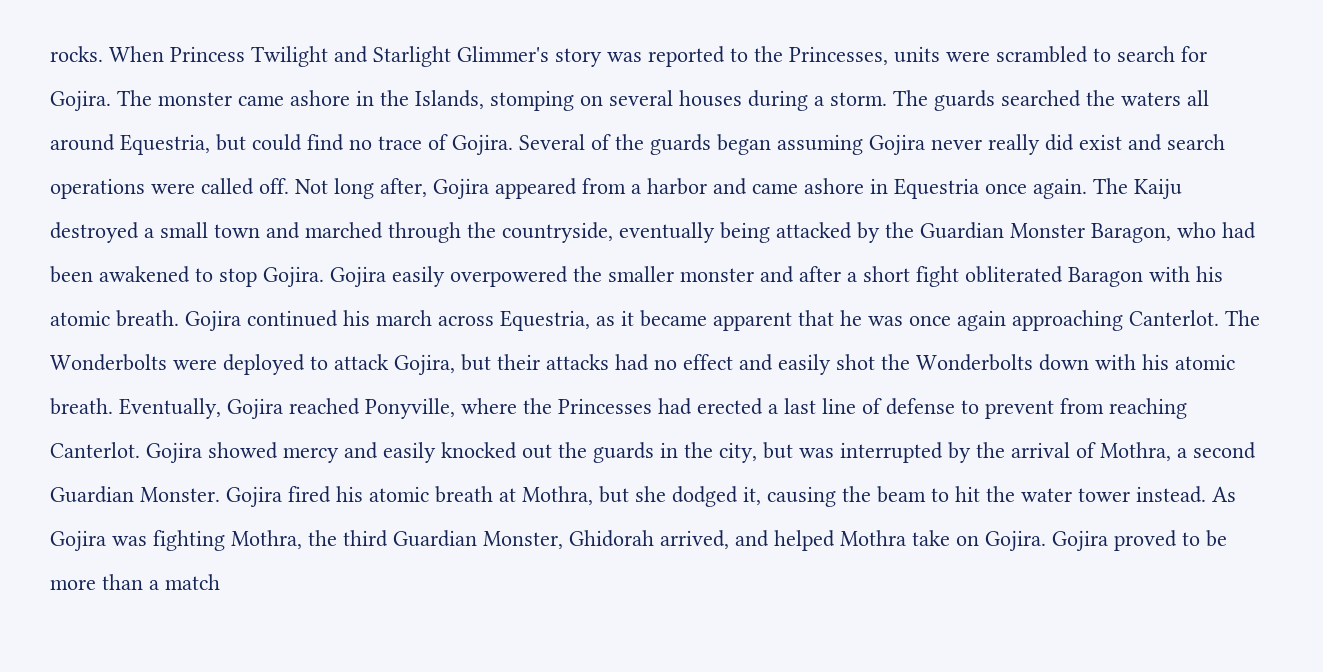rocks. When Princess Twilight and Starlight Glimmer's story was reported to the Princesses, units were scrambled to search for Gojira. The monster came ashore in the Islands, stomping on several houses during a storm. The guards searched the waters all around Equestria, but could find no trace of Gojira. Several of the guards began assuming Gojira never really did exist and search operations were called off. Not long after, Gojira appeared from a harbor and came ashore in Equestria once again. The Kaiju destroyed a small town and marched through the countryside, eventually being attacked by the Guardian Monster Baragon, who had been awakened to stop Gojira. Gojira easily overpowered the smaller monster and after a short fight obliterated Baragon with his atomic breath. Gojira continued his march across Equestria, as it became apparent that he was once again approaching Canterlot. The Wonderbolts were deployed to attack Gojira, but their attacks had no effect and easily shot the Wonderbolts down with his atomic breath. Eventually, Gojira reached Ponyville, where the Princesses had erected a last line of defense to prevent from reaching Canterlot. Gojira showed mercy and easily knocked out the guards in the city, but was interrupted by the arrival of Mothra, a second Guardian Monster. Gojira fired his atomic breath at Mothra, but she dodged it, causing the beam to hit the water tower instead. As Gojira was fighting Mothra, the third Guardian Monster, Ghidorah arrived, and helped Mothra take on Gojira. Gojira proved to be more than a match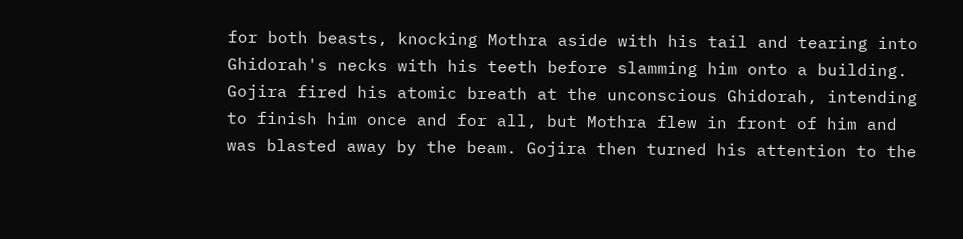for both beasts, knocking Mothra aside with his tail and tearing into Ghidorah's necks with his teeth before slamming him onto a building. Gojira fired his atomic breath at the unconscious Ghidorah, intending to finish him once and for all, but Mothra flew in front of him and was blasted away by the beam. Gojira then turned his attention to the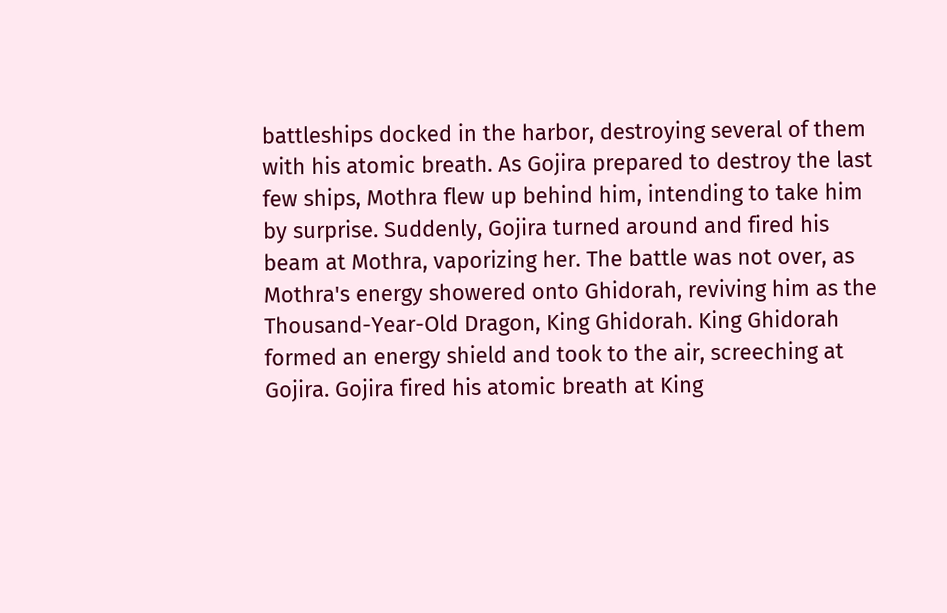battleships docked in the harbor, destroying several of them with his atomic breath. As Gojira prepared to destroy the last few ships, Mothra flew up behind him, intending to take him by surprise. Suddenly, Gojira turned around and fired his beam at Mothra, vaporizing her. The battle was not over, as Mothra's energy showered onto Ghidorah, reviving him as the Thousand-Year-Old Dragon, King Ghidorah. King Ghidorah formed an energy shield and took to the air, screeching at Gojira. Gojira fired his atomic breath at King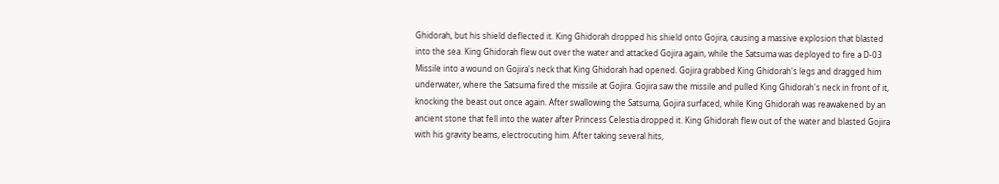Ghidorah, but his shield deflected it. King Ghidorah dropped his shield onto Gojira, causing a massive explosion that blasted into the sea. King Ghidorah flew out over the water and attacked Gojira again, while the Satsuma was deployed to fire a D-03 Missile into a wound on Gojira's neck that King Ghidorah had opened. Gojira grabbed King Ghidorah's legs and dragged him underwater, where the Satsuma fired the missile at Gojira. Gojira saw the missile and pulled King Ghidorah's neck in front of it, knocking the beast out once again. After swallowing the Satsuma, Gojira surfaced, while King Ghidorah was reawakened by an ancient stone that fell into the water after Princess Celestia dropped it. King Ghidorah flew out of the water and blasted Gojira with his gravity beams, electrocuting him. After taking several hits,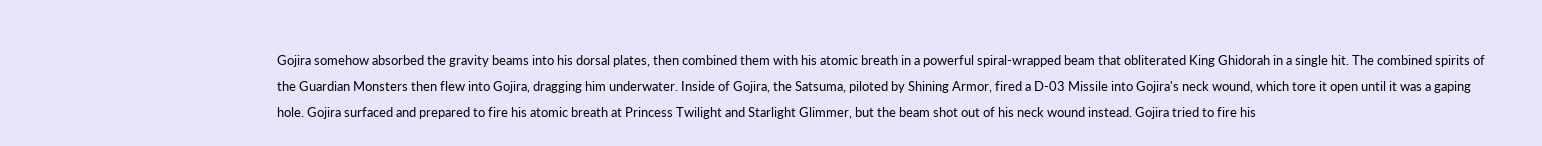Gojira somehow absorbed the gravity beams into his dorsal plates, then combined them with his atomic breath in a powerful spiral-wrapped beam that obliterated King Ghidorah in a single hit. The combined spirits of the Guardian Monsters then flew into Gojira, dragging him underwater. Inside of Gojira, the Satsuma, piloted by Shining Armor, fired a D-03 Missile into Gojira's neck wound, which tore it open until it was a gaping hole. Gojira surfaced and prepared to fire his atomic breath at Princess Twilight and Starlight Glimmer, but the beam shot out of his neck wound instead. Gojira tried to fire his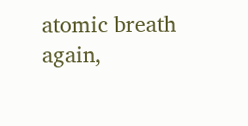atomic breath again,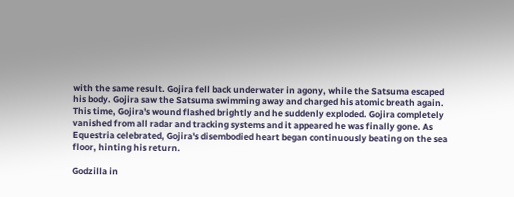with the same result. Gojira fell back underwater in agony, while the Satsuma escaped his body. Gojira saw the Satsuma swimming away and charged his atomic breath again. This time, Gojira's wound flashed brightly and he suddenly exploded. Gojira completely vanished from all radar and tracking systems and it appeared he was finally gone. As Equestria celebrated, Gojira's disembodied heart began continuously beating on the sea floor, hinting his return.

Godzilla in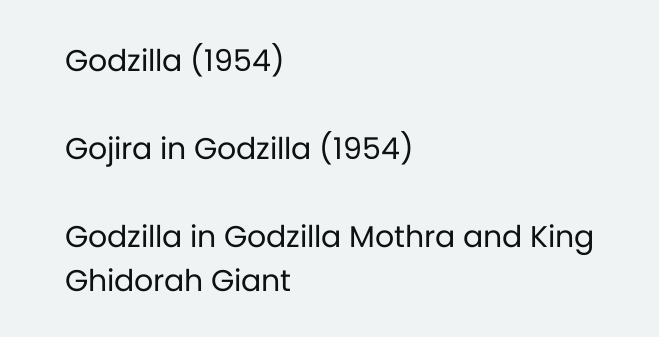Godzilla (1954)

Gojira in Godzilla (1954)

Godzilla in Godzilla Mothra and King Ghidorah Giant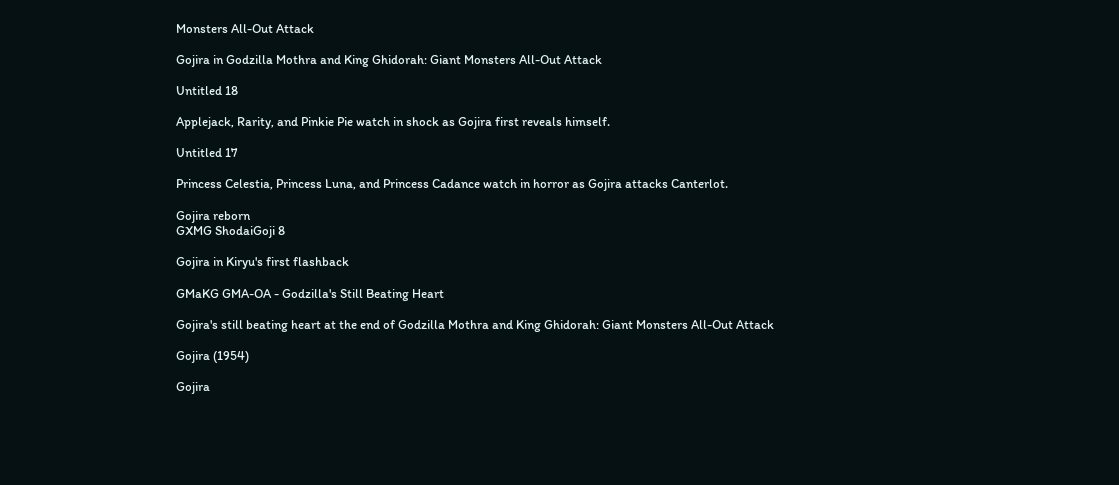Monsters All-Out Attack

Gojira in Godzilla Mothra and King Ghidorah: Giant Monsters All-Out Attack

Untitled 18

Applejack, Rarity, and Pinkie Pie watch in shock as Gojira first reveals himself.

Untitled 17

Princess Celestia, Princess Luna, and Princess Cadance watch in horror as Gojira attacks Canterlot.

Gojira reborn
GXMG ShodaiGoji 8

Gojira in Kiryu's first flashback

GMaKG GMA-OA - Godzilla's Still Beating Heart

Gojira's still beating heart at the end of Godzilla Mothra and King Ghidorah: Giant Monsters All-Out Attack

Gojira (1954)

Gojira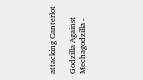attacking Canterlot

Godzilla Against Mechagodzilla -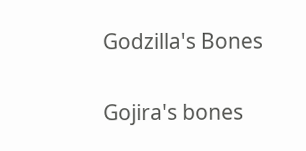Godzilla's Bones

Gojira's bones